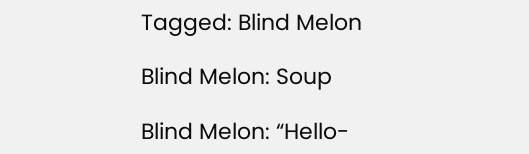Tagged: Blind Melon

Blind Melon: Soup

Blind Melon: “Hello-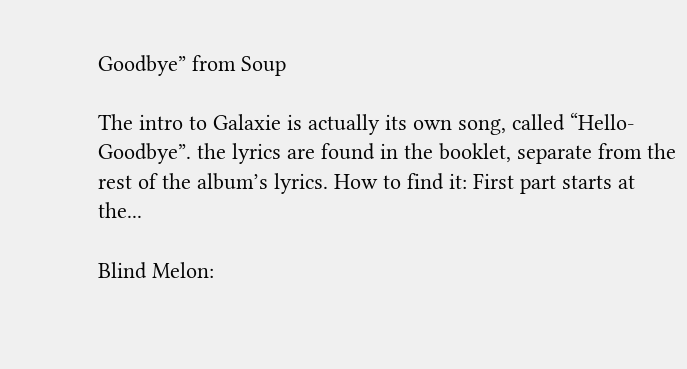Goodbye” from Soup

The intro to Galaxie is actually its own song, called “Hello-Goodbye”. the lyrics are found in the booklet, separate from the rest of the album’s lyrics. How to find it: First part starts at the...

Blind Melon: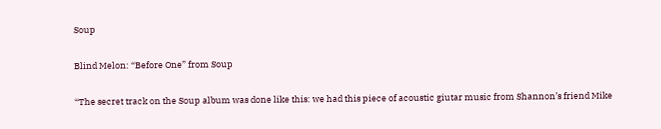Soup

Blind Melon: “Before One” from Soup

“The secret track on the Soup album was done like this: we had this piece of acoustic giutar music from Shannon’s friend Mike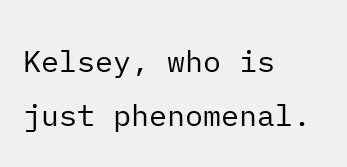Kelsey, who is just phenomenal.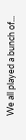We all played a bunch of...